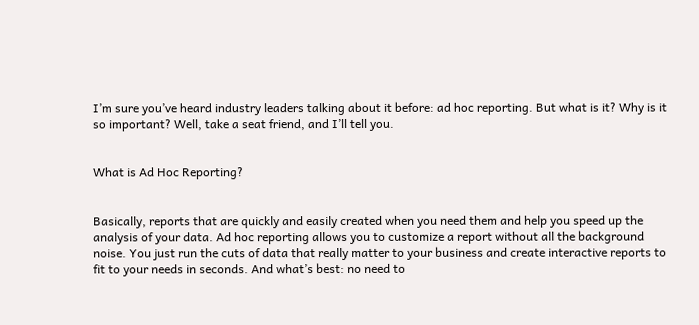I’m sure you’ve heard industry leaders talking about it before: ad hoc reporting. But what is it? Why is it so important? Well, take a seat friend, and I’ll tell you.


What is Ad Hoc Reporting?


Basically, reports that are quickly and easily created when you need them and help you speed up the analysis of your data. Ad hoc reporting allows you to customize a report without all the background noise. You just run the cuts of data that really matter to your business and create interactive reports to fit to your needs in seconds. And what’s best: no need to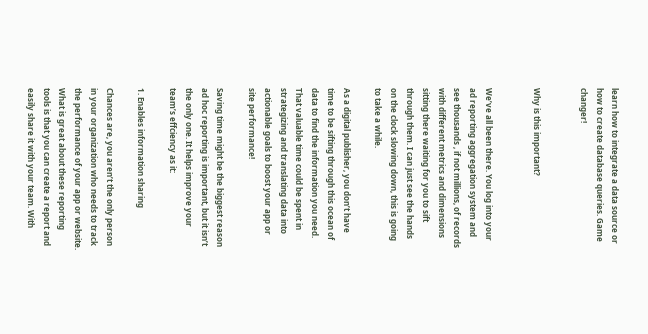learn how to integrate a data source or how to create database queries. Game changer!


Why is this important?


We’ve all been there. You log into your ad reporting aggregation system and see thousands , if not millions, of records with different metrics and dimensions sitting there waiting for you to sift through them. I can just see the hands on the clock slowing down, this is going to take a while.

As a digital publisher, you don’t have time to be sifting through this ocean of data to find the information you need. That valuable time could be spent in strategizing and translating data into actionable goals to boost your app or site performance!

Saving time might be the biggest reason ad hoc reporting is important, but it isn’t the only one. It helps improve your team’s effciency as it:

1. Enables information sharing

Chances are, you aren’t the only person in your organization who needs to track the performance of your app or website. What is great about these reporting tools is that you can create a report and easily share it with your team. With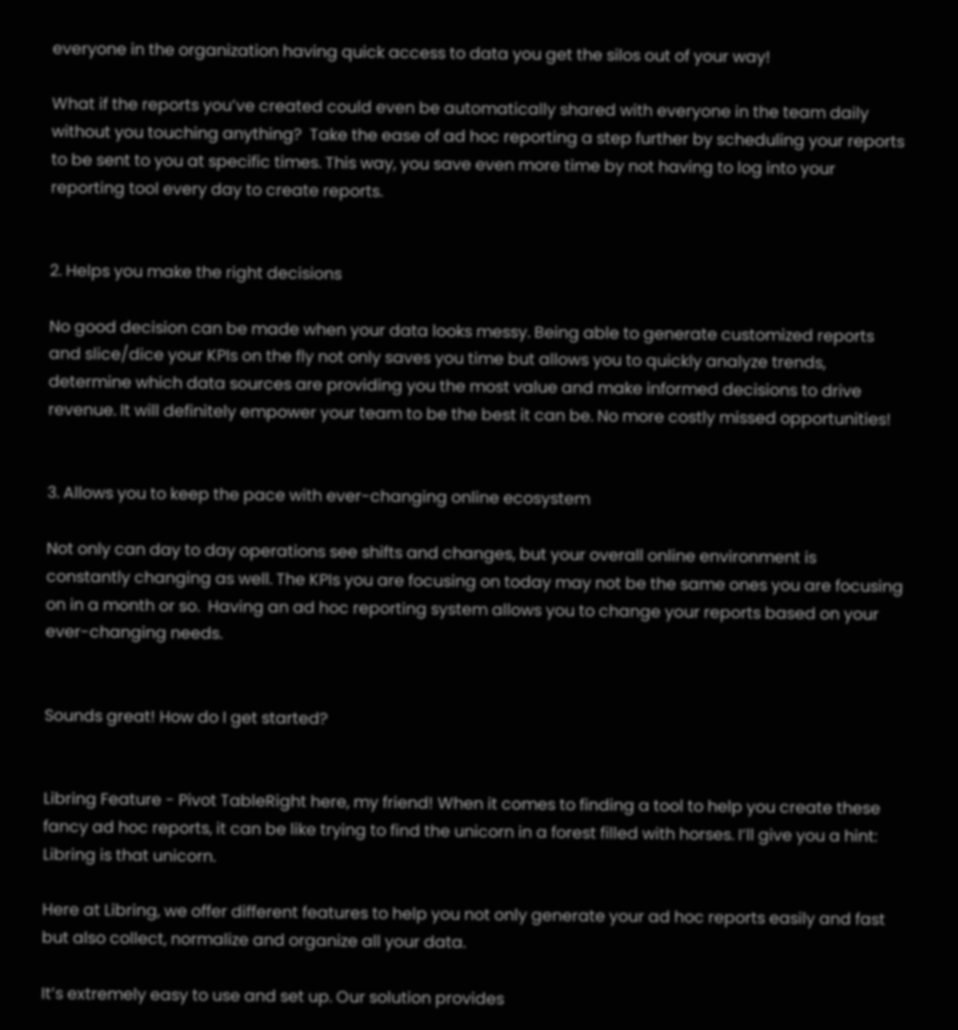everyone in the organization having quick access to data you get the silos out of your way!

What if the reports you’ve created could even be automatically shared with everyone in the team daily without you touching anything?  Take the ease of ad hoc reporting a step further by scheduling your reports to be sent to you at specific times. This way, you save even more time by not having to log into your reporting tool every day to create reports.


2. Helps you make the right decisions

No good decision can be made when your data looks messy. Being able to generate customized reports and slice/dice your KPIs on the fly not only saves you time but allows you to quickly analyze trends, determine which data sources are providing you the most value and make informed decisions to drive revenue. It will definitely empower your team to be the best it can be. No more costly missed opportunities!


3. Allows you to keep the pace with ever-changing online ecosystem

Not only can day to day operations see shifts and changes, but your overall online environment is constantly changing as well. The KPIs you are focusing on today may not be the same ones you are focusing on in a month or so.  Having an ad hoc reporting system allows you to change your reports based on your ever-changing needs.


Sounds great! How do I get started?


Libring Feature - Pivot TableRight here, my friend! When it comes to finding a tool to help you create these fancy ad hoc reports, it can be like trying to find the unicorn in a forest filled with horses. I’ll give you a hint: Libring is that unicorn.

Here at Libring, we offer different features to help you not only generate your ad hoc reports easily and fast but also collect, normalize and organize all your data.

It’s extremely easy to use and set up. Our solution provides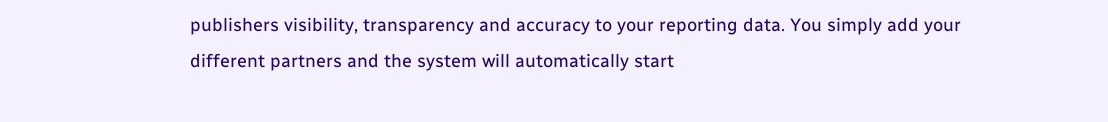publishers visibility, transparency and accuracy to your reporting data. You simply add your different partners and the system will automatically start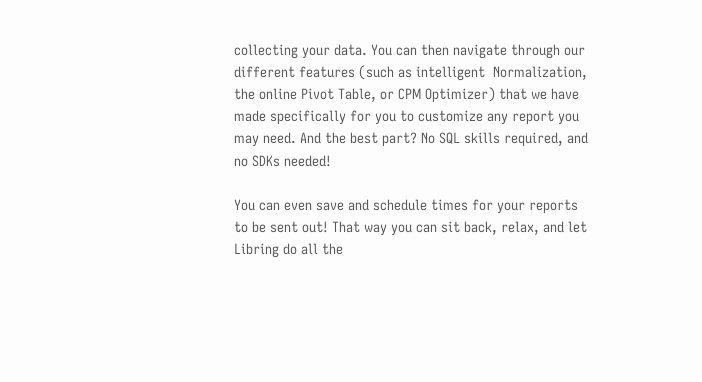collecting your data. You can then navigate through our different features (such as intelligent  Normalization, the online Pivot Table, or CPM Optimizer) that we have made specifically for you to customize any report you may need. And the best part? No SQL skills required, and no SDKs needed!

You can even save and schedule times for your reports to be sent out! That way you can sit back, relax, and let Libring do all the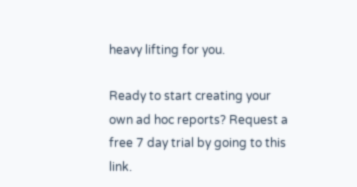heavy lifting for you.

Ready to start creating your own ad hoc reports? Request a free 7 day trial by going to this link.